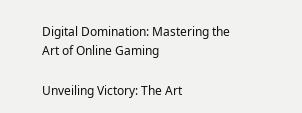Digital Domination: Mastering the Art of Online Gaming

Unveiling Victory: The Art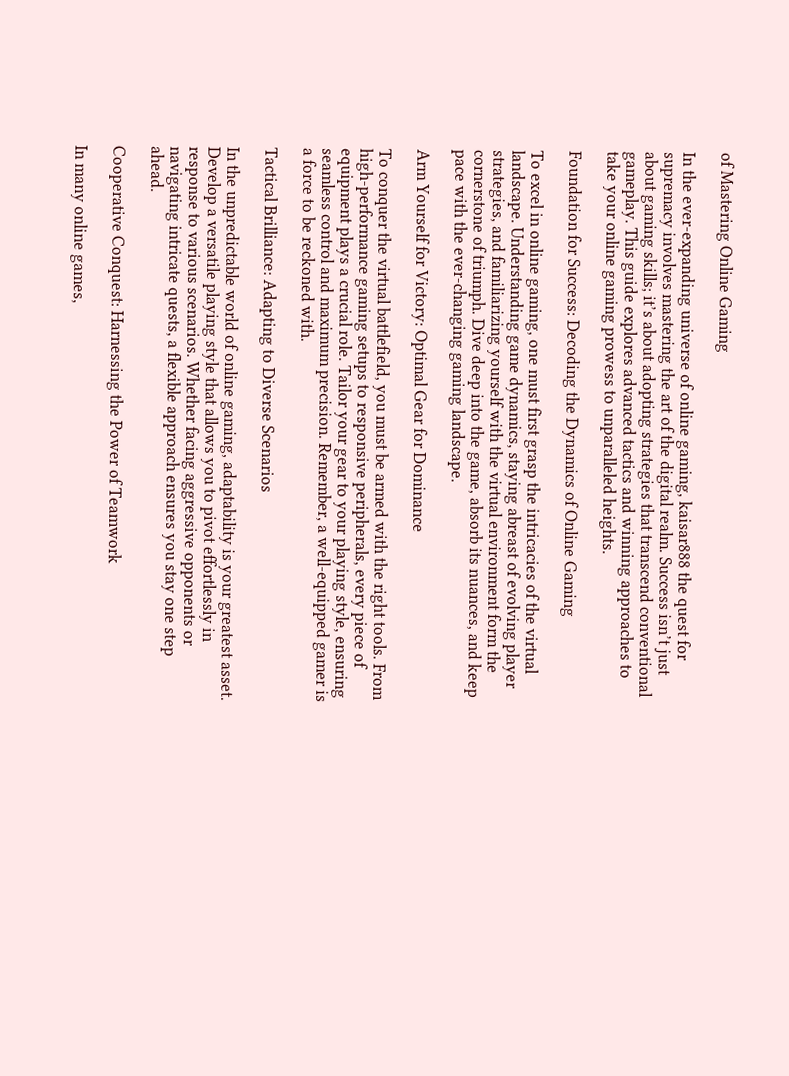of Mastering Online Gaming

In the ever-expanding universe of online gaming, kaisar888 the quest for supremacy involves mastering the art of the digital realm. Success isn’t just about gaming skills; it’s about adopting strategies that transcend conventional gameplay. This guide explores advanced tactics and winning approaches to take your online gaming prowess to unparalleled heights.

Foundation for Success: Decoding the Dynamics of Online Gaming

To excel in online gaming, one must first grasp the intricacies of the virtual landscape. Understanding game dynamics, staying abreast of evolving player strategies, and familiarizing yourself with the virtual environment form the cornerstone of triumph. Dive deep into the game, absorb its nuances, and keep pace with the ever-changing gaming landscape.

Arm Yourself for Victory: Optimal Gear for Dominance

To conquer the virtual battlefield, you must be armed with the right tools. From high-performance gaming setups to responsive peripherals, every piece of equipment plays a crucial role. Tailor your gear to your playing style, ensuring seamless control and maximum precision. Remember, a well-equipped gamer is a force to be reckoned with.

Tactical Brilliance: Adapting to Diverse Scenarios

In the unpredictable world of online gaming, adaptability is your greatest asset. Develop a versatile playing style that allows you to pivot effortlessly in response to various scenarios. Whether facing aggressive opponents or navigating intricate quests, a flexible approach ensures you stay one step ahead.

Cooperative Conquest: Harnessing the Power of Teamwork

In many online games,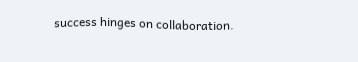success hinges on collaboration.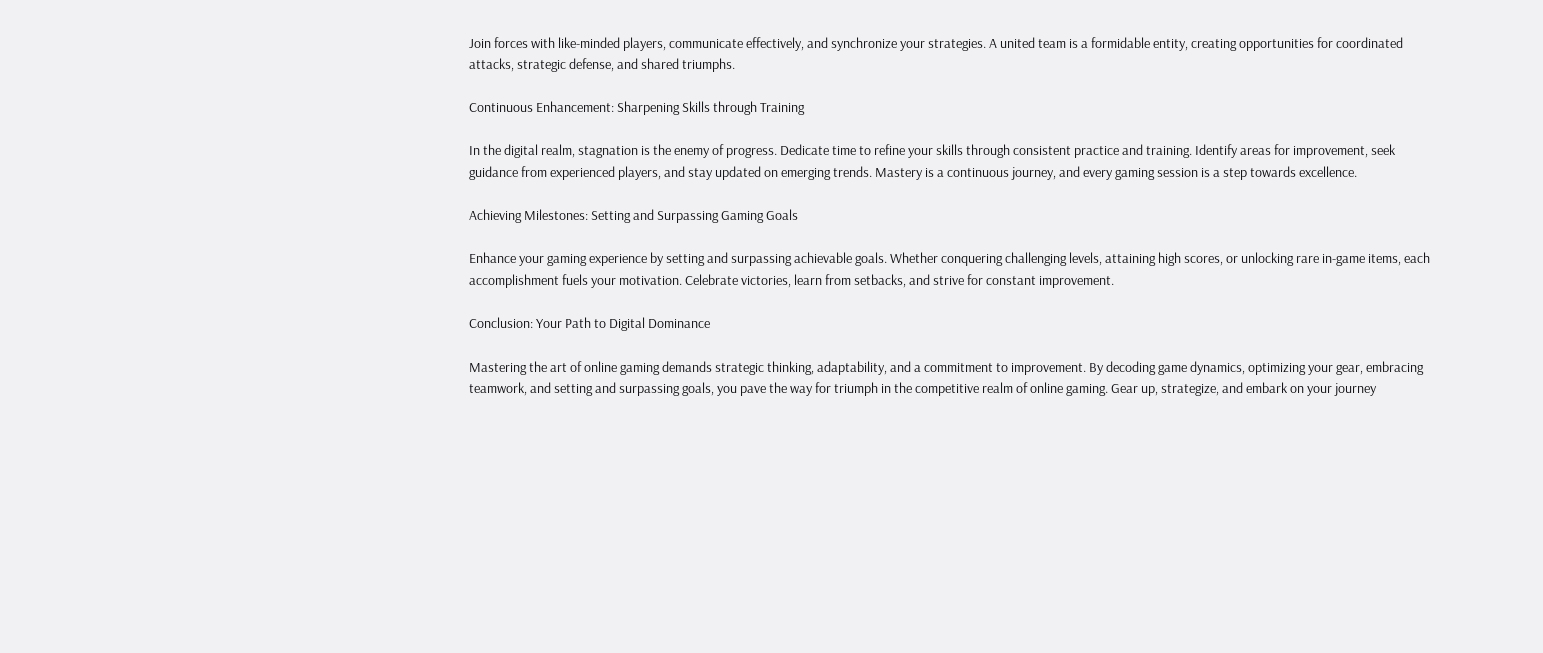Join forces with like-minded players, communicate effectively, and synchronize your strategies. A united team is a formidable entity, creating opportunities for coordinated attacks, strategic defense, and shared triumphs.

Continuous Enhancement: Sharpening Skills through Training

In the digital realm, stagnation is the enemy of progress. Dedicate time to refine your skills through consistent practice and training. Identify areas for improvement, seek guidance from experienced players, and stay updated on emerging trends. Mastery is a continuous journey, and every gaming session is a step towards excellence.

Achieving Milestones: Setting and Surpassing Gaming Goals

Enhance your gaming experience by setting and surpassing achievable goals. Whether conquering challenging levels, attaining high scores, or unlocking rare in-game items, each accomplishment fuels your motivation. Celebrate victories, learn from setbacks, and strive for constant improvement.

Conclusion: Your Path to Digital Dominance

Mastering the art of online gaming demands strategic thinking, adaptability, and a commitment to improvement. By decoding game dynamics, optimizing your gear, embracing teamwork, and setting and surpassing goals, you pave the way for triumph in the competitive realm of online gaming. Gear up, strategize, and embark on your journey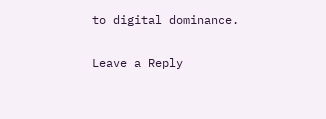to digital dominance.

Leave a Reply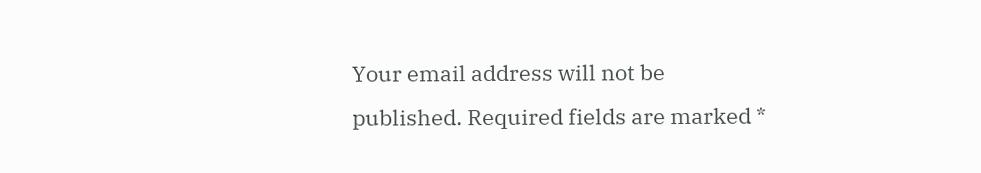Your email address will not be published. Required fields are marked *